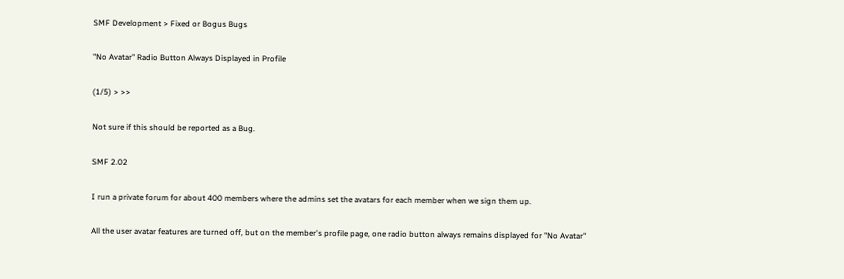SMF Development > Fixed or Bogus Bugs

"No Avatar" Radio Button Always Displayed in Profile

(1/5) > >>

Not sure if this should be reported as a Bug.

SMF 2.02

I run a private forum for about 400 members where the admins set the avatars for each member when we sign them up.

All the user avatar features are turned off, but on the member's profile page, one radio button always remains displayed for "No Avatar"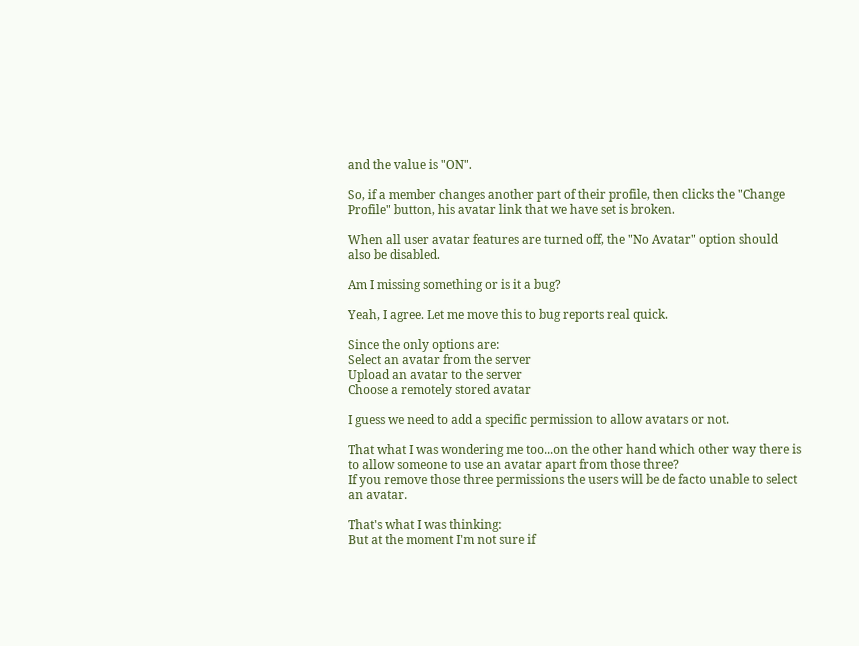and the value is "ON".

So, if a member changes another part of their profile, then clicks the "Change Profile" button, his avatar link that we have set is broken.

When all user avatar features are turned off, the "No Avatar" option should also be disabled.

Am I missing something or is it a bug?

Yeah, I agree. Let me move this to bug reports real quick.

Since the only options are:
Select an avatar from the server
Upload an avatar to the server
Choose a remotely stored avatar

I guess we need to add a specific permission to allow avatars or not.

That what I was wondering me too...on the other hand which other way there is to allow someone to use an avatar apart from those three?
If you remove those three permissions the users will be de facto unable to select an avatar.

That's what I was thinking:
But at the moment I'm not sure if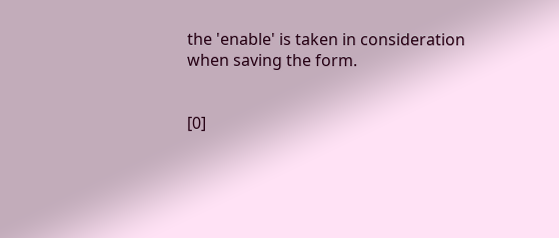the 'enable' is taken in consideration when saving the form.


[0]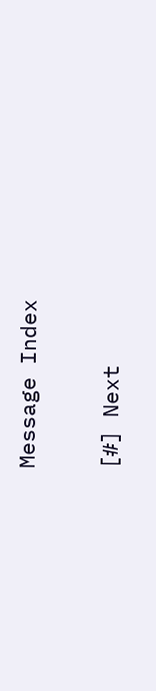Message Index

[#] Next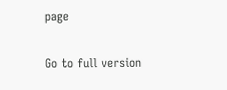page

Go to full version